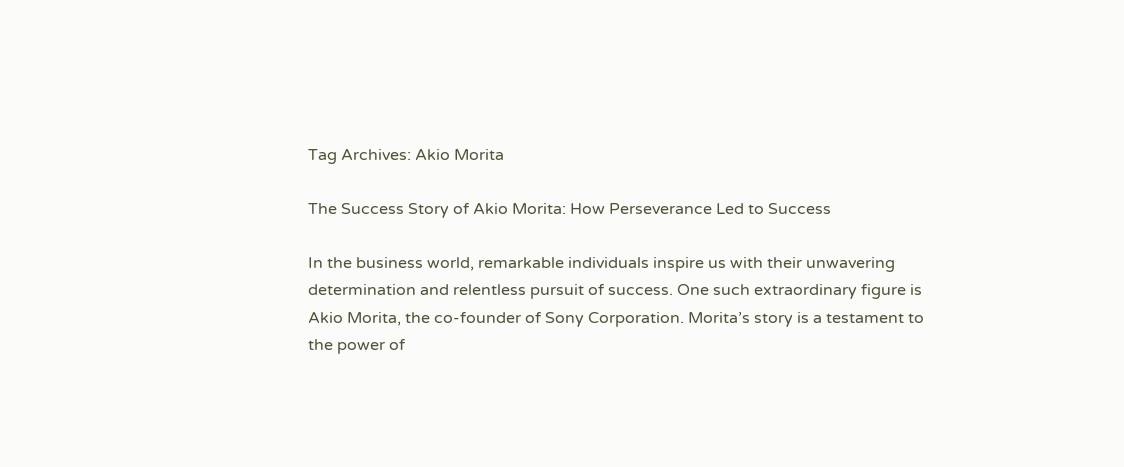Tag Archives: Akio Morita

The Success Story of Akio Morita: How Perseverance Led to Success

In the business world, remarkable individuals inspire us with their unwavering determination and relentless pursuit of success. One such extraordinary figure is Akio Morita, the co-founder of Sony Corporation. Morita’s story is a testament to the power of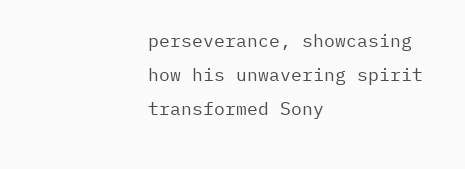perseverance, showcasing how his unwavering spirit transformed Sony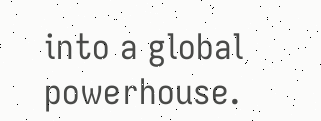into a global powerhouse.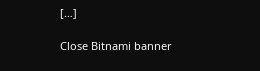[…]

Close Bitnami banner